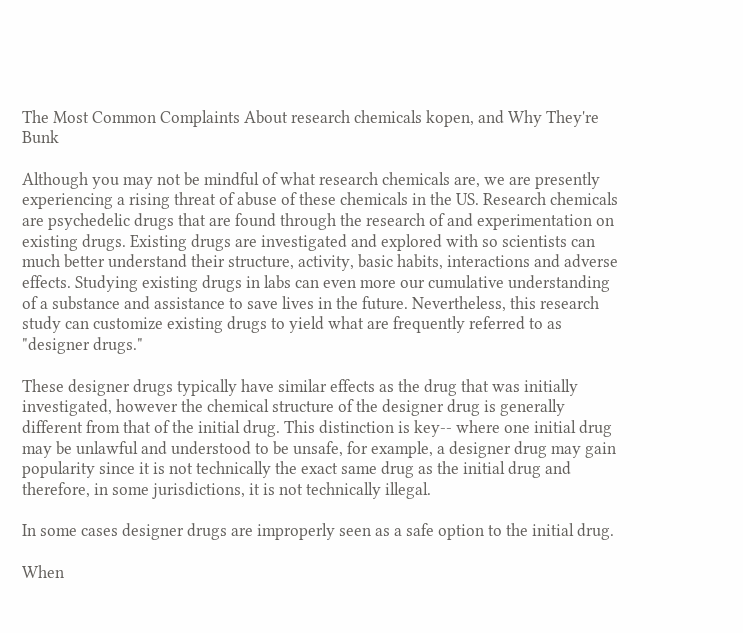The Most Common Complaints About research chemicals kopen, and Why They're Bunk

Although you may not be mindful of what research chemicals are, we are presently experiencing a rising threat of abuse of these chemicals in the US. Research chemicals are psychedelic drugs that are found through the research of and experimentation on existing drugs. Existing drugs are investigated and explored with so scientists can much better understand their structure, activity, basic habits, interactions and adverse effects. Studying existing drugs in labs can even more our cumulative understanding of a substance and assistance to save lives in the future. Nevertheless, this research study can customize existing drugs to yield what are frequently referred to as "designer drugs."

These designer drugs typically have similar effects as the drug that was initially investigated, however the chemical structure of the designer drug is generally different from that of the initial drug. This distinction is key-- where one initial drug may be unlawful and understood to be unsafe, for example, a designer drug may gain popularity since it is not technically the exact same drug as the initial drug and therefore, in some jurisdictions, it is not technically illegal.

In some cases designer drugs are improperly seen as a safe option to the initial drug.

When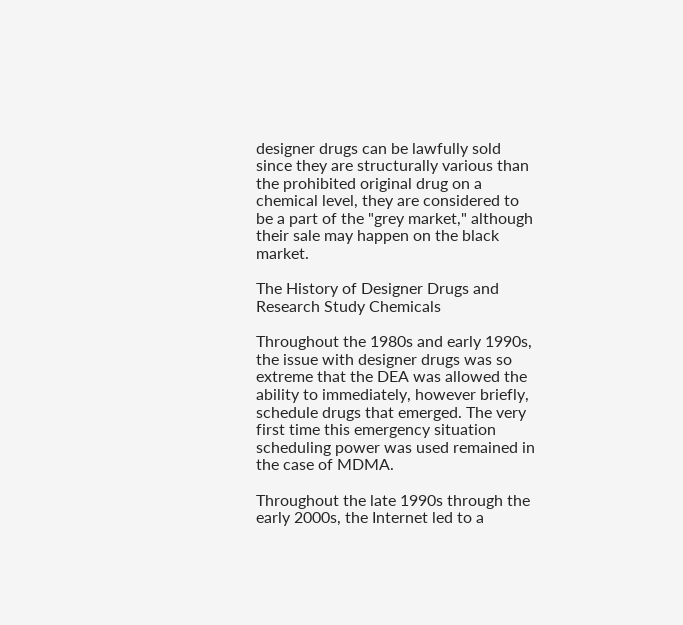designer drugs can be lawfully sold since they are structurally various than the prohibited original drug on a chemical level, they are considered to be a part of the "grey market," although their sale may happen on the black market.

The History of Designer Drugs and Research Study Chemicals

Throughout the 1980s and early 1990s, the issue with designer drugs was so extreme that the DEA was allowed the ability to immediately, however briefly, schedule drugs that emerged. The very first time this emergency situation scheduling power was used remained in the case of MDMA.

Throughout the late 1990s through the early 2000s, the Internet led to a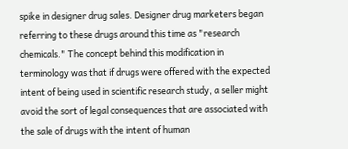spike in designer drug sales. Designer drug marketers began referring to these drugs around this time as "research chemicals." The concept behind this modification in terminology was that if drugs were offered with the expected intent of being used in scientific research study, a seller might avoid the sort of legal consequences that are associated with the sale of drugs with the intent of human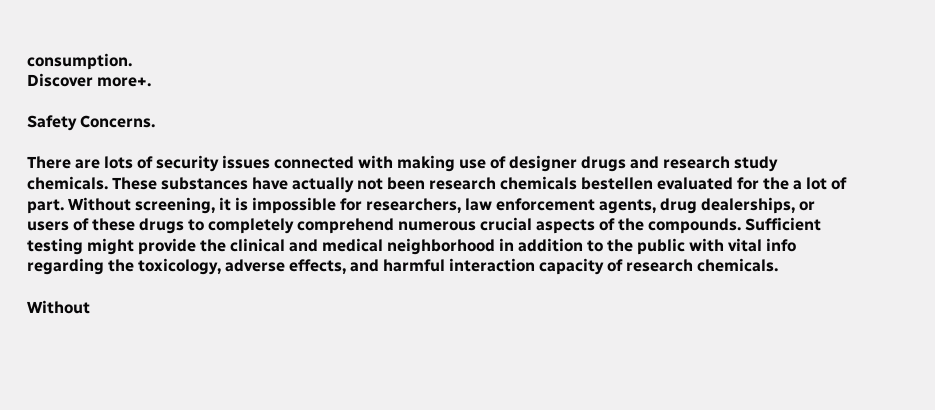consumption.
Discover more+.

Safety Concerns.

There are lots of security issues connected with making use of designer drugs and research study chemicals. These substances have actually not been research chemicals bestellen evaluated for the a lot of part. Without screening, it is impossible for researchers, law enforcement agents, drug dealerships, or users of these drugs to completely comprehend numerous crucial aspects of the compounds. Sufficient testing might provide the clinical and medical neighborhood in addition to the public with vital info regarding the toxicology, adverse effects, and harmful interaction capacity of research chemicals.

Without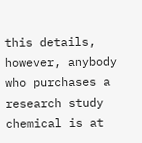this details, however, anybody who purchases a research study chemical is at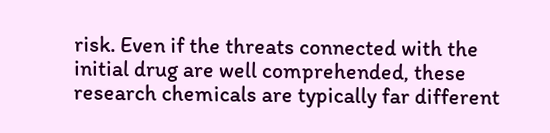risk. Even if the threats connected with the initial drug are well comprehended, these research chemicals are typically far different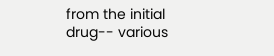from the initial drug-- various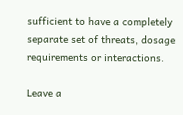sufficient to have a completely separate set of threats, dosage requirements or interactions.

Leave a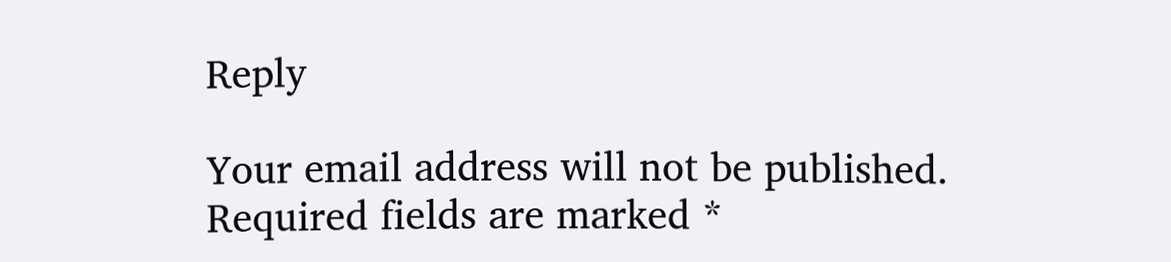Reply

Your email address will not be published. Required fields are marked *